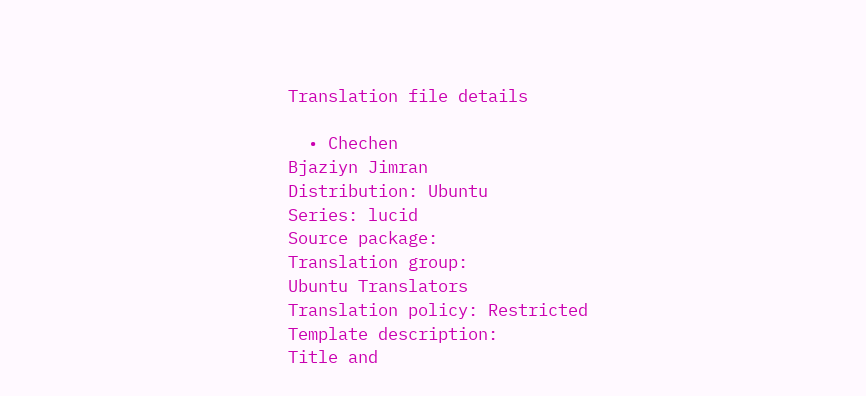Translation file details

  • Chechen
Bjaziyn Jimran
Distribution: Ubuntu
Series: lucid
Source package:
Translation group:
Ubuntu Translators
Translation policy: Restricted
Template description:
Title and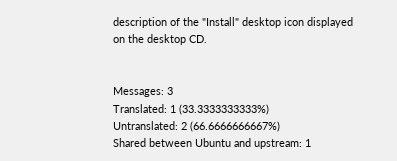description of the "Install" desktop icon displayed on the desktop CD.


Messages: 3
Translated: 1 (33.3333333333%)
Untranslated: 2 (66.6666666667%)
Shared between Ubuntu and upstream: 1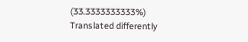(33.3333333333%)
Translated differently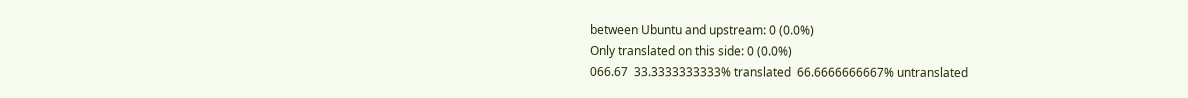between Ubuntu and upstream: 0 (0.0%)
Only translated on this side: 0 (0.0%)
066.67  33.3333333333% translated  66.6666666667% untranslated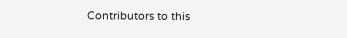Contributors to this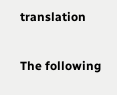translation

The following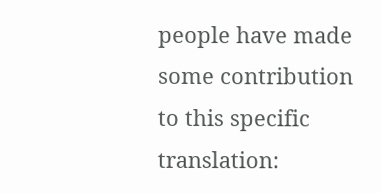people have made some contribution to this specific translation: